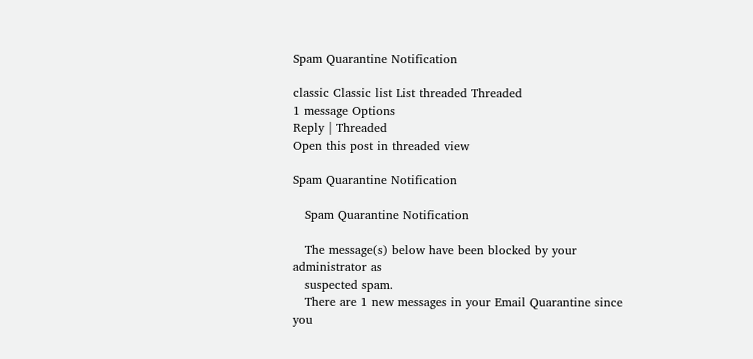Spam Quarantine Notification

classic Classic list List threaded Threaded
1 message Options
Reply | Threaded
Open this post in threaded view

Spam Quarantine Notification

   Spam Quarantine Notification

   The message(s) below have been blocked by your administrator as
   suspected spam.
   There are 1 new messages in your Email Quarantine since you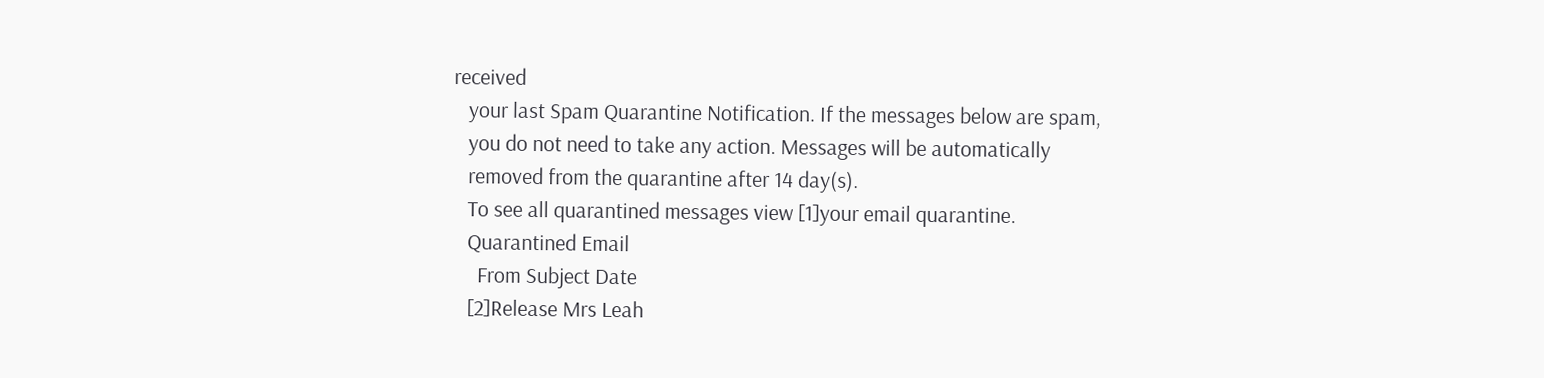received
   your last Spam Quarantine Notification. If the messages below are spam,
   you do not need to take any action. Messages will be automatically
   removed from the quarantine after 14 day(s).
   To see all quarantined messages view [1]your email quarantine.
   Quarantined Email
     From Subject Date
   [2]Release Mrs Leah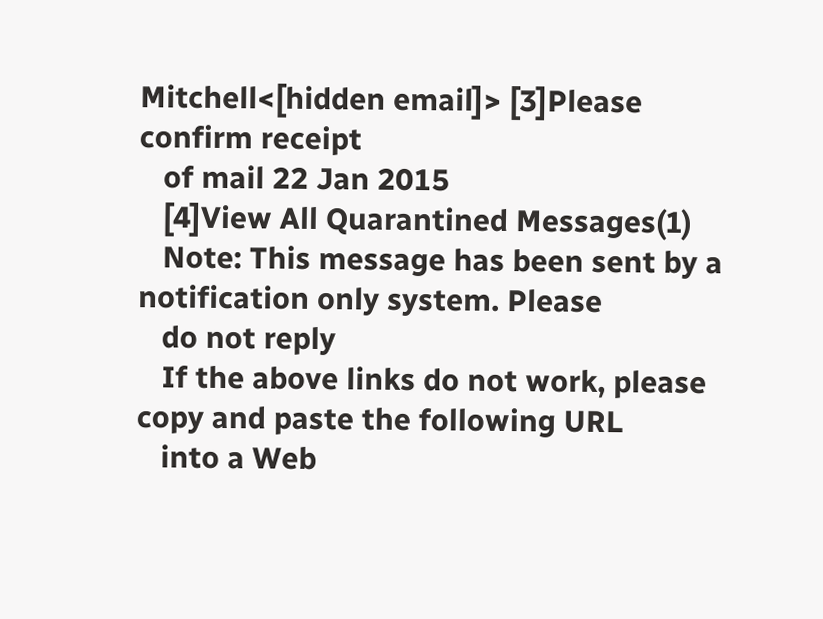Mitchell<[hidden email]> [3]Please confirm receipt
   of mail 22 Jan 2015
   [4]View All Quarantined Messages(1)
   Note: This message has been sent by a notification only system. Please
   do not reply
   If the above links do not work, please copy and paste the following URL
   into a Web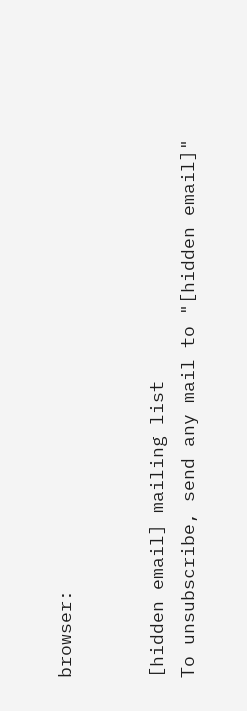browser:


[hidden email] mailing list
To unsubscribe, send any mail to "[hidden email]"